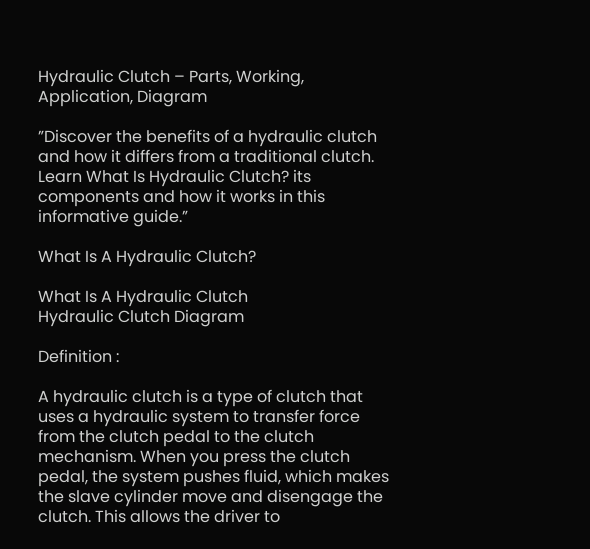Hydraulic Clutch – Parts, Working, Application, Diagram

”Discover the benefits of a hydraulic clutch and how it differs from a traditional clutch. Learn What Is Hydraulic Clutch? its components and how it works in this informative guide.”

What Is A Hydraulic Clutch?

What Is A Hydraulic Clutch
Hydraulic Clutch Diagram

Definition :

A hydraulic clutch is a type of clutch that uses a hydraulic system to transfer force from the clutch pedal to the clutch mechanism. When you press the clutch pedal, the system pushes fluid, which makes the slave cylinder move and disengage the clutch. This allows the driver to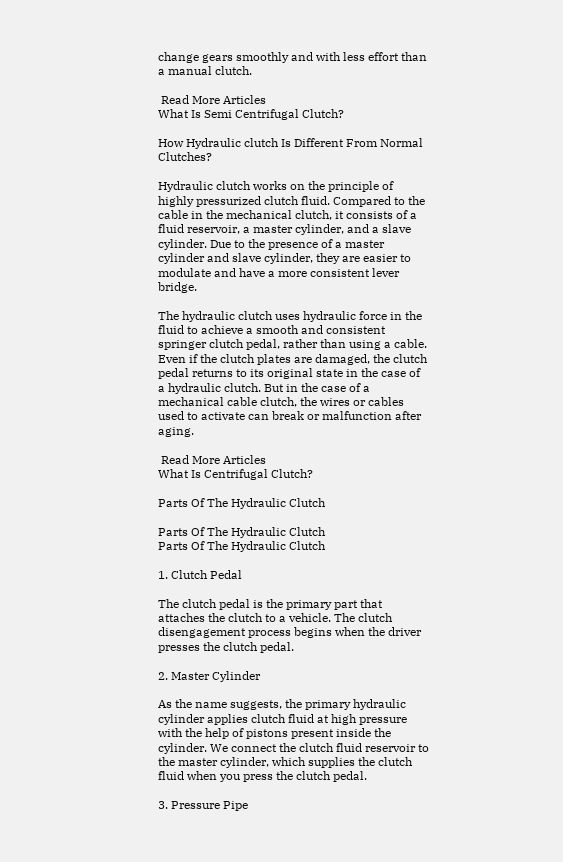change gears smoothly and with less effort than a manual clutch.

 Read More Articles
What Is Semi Centrifugal Clutch?

How Hydraulic clutch Is Different From Normal Clutches?

Hydraulic clutch works on the principle of highly pressurized clutch fluid. Compared to the cable in the mechanical clutch, it consists of a fluid reservoir, a master cylinder, and a slave cylinder. Due to the presence of a master cylinder and slave cylinder, they are easier to modulate and have a more consistent lever bridge.

The hydraulic clutch uses hydraulic force in the fluid to achieve a smooth and consistent springer clutch pedal, rather than using a cable. Even if the clutch plates are damaged, the clutch pedal returns to its original state in the case of a hydraulic clutch. But in the case of a mechanical cable clutch, the wires or cables used to activate can break or malfunction after aging.

 Read More Articles
What Is Centrifugal Clutch?

Parts Of The Hydraulic Clutch

Parts Of The Hydraulic Clutch
Parts Of The Hydraulic Clutch

1. Clutch Pedal

The clutch pedal is the primary part that attaches the clutch to a vehicle. The clutch disengagement process begins when the driver presses the clutch pedal.

2. Master Cylinder

As the name suggests, the primary hydraulic cylinder applies clutch fluid at high pressure with the help of pistons present inside the cylinder. We connect the clutch fluid reservoir to the master cylinder, which supplies the clutch fluid when you press the clutch pedal.

3. Pressure Pipe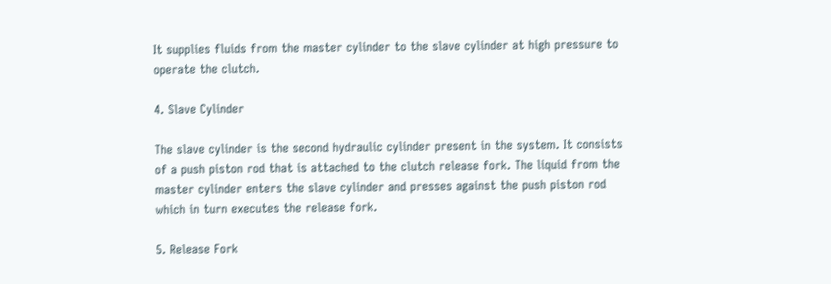It supplies fluids from the master cylinder to the slave cylinder at high pressure to operate the clutch.

4. Slave Cylinder

The slave cylinder is the second hydraulic cylinder present in the system. It consists of a push piston rod that is attached to the clutch release fork. The liquid from the master cylinder enters the slave cylinder and presses against the push piston rod which in turn executes the release fork.

5. Release Fork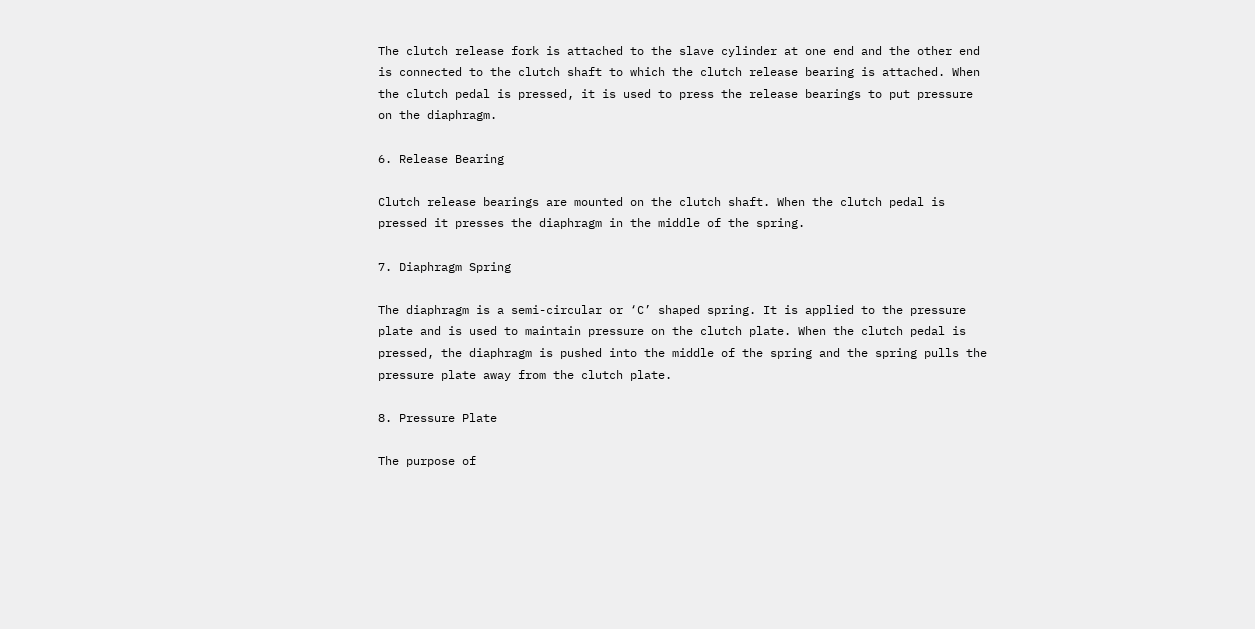The clutch release fork is attached to the slave cylinder at one end and the other end is connected to the clutch shaft to which the clutch release bearing is attached. When the clutch pedal is pressed, it is used to press the release bearings to put pressure on the diaphragm.

6. Release Bearing

Clutch release bearings are mounted on the clutch shaft. When the clutch pedal is pressed it presses the diaphragm in the middle of the spring.

7. Diaphragm Spring

The diaphragm is a semi-circular or ‘C’ shaped spring. It is applied to the pressure plate and is used to maintain pressure on the clutch plate. When the clutch pedal is pressed, the diaphragm is pushed into the middle of the spring and the spring pulls the pressure plate away from the clutch plate.

8. Pressure Plate

The purpose of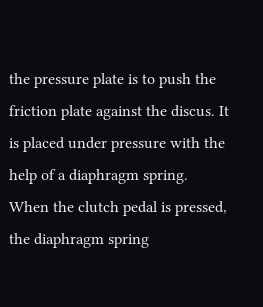the pressure plate is to push the friction plate against the discus. It is placed under pressure with the help of a diaphragm spring. When the clutch pedal is pressed, the diaphragm spring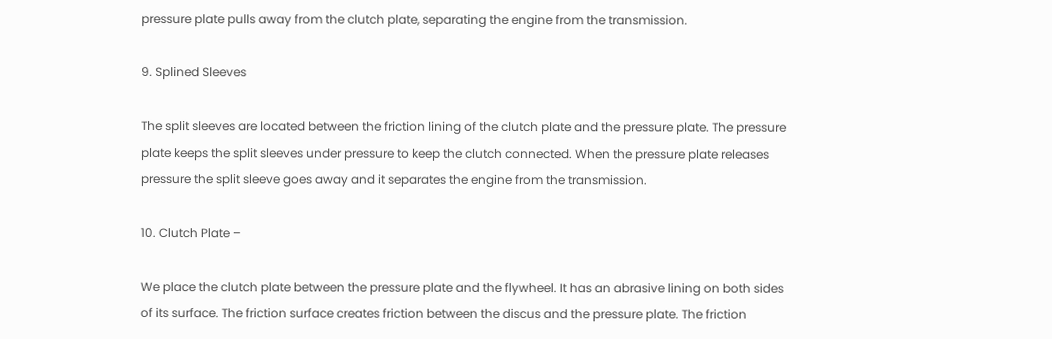pressure plate pulls away from the clutch plate, separating the engine from the transmission.

9. Splined Sleeves

The split sleeves are located between the friction lining of the clutch plate and the pressure plate. The pressure plate keeps the split sleeves under pressure to keep the clutch connected. When the pressure plate releases pressure the split sleeve goes away and it separates the engine from the transmission.

10. Clutch Plate –

We place the clutch plate between the pressure plate and the flywheel. It has an abrasive lining on both sides of its surface. The friction surface creates friction between the discus and the pressure plate. The friction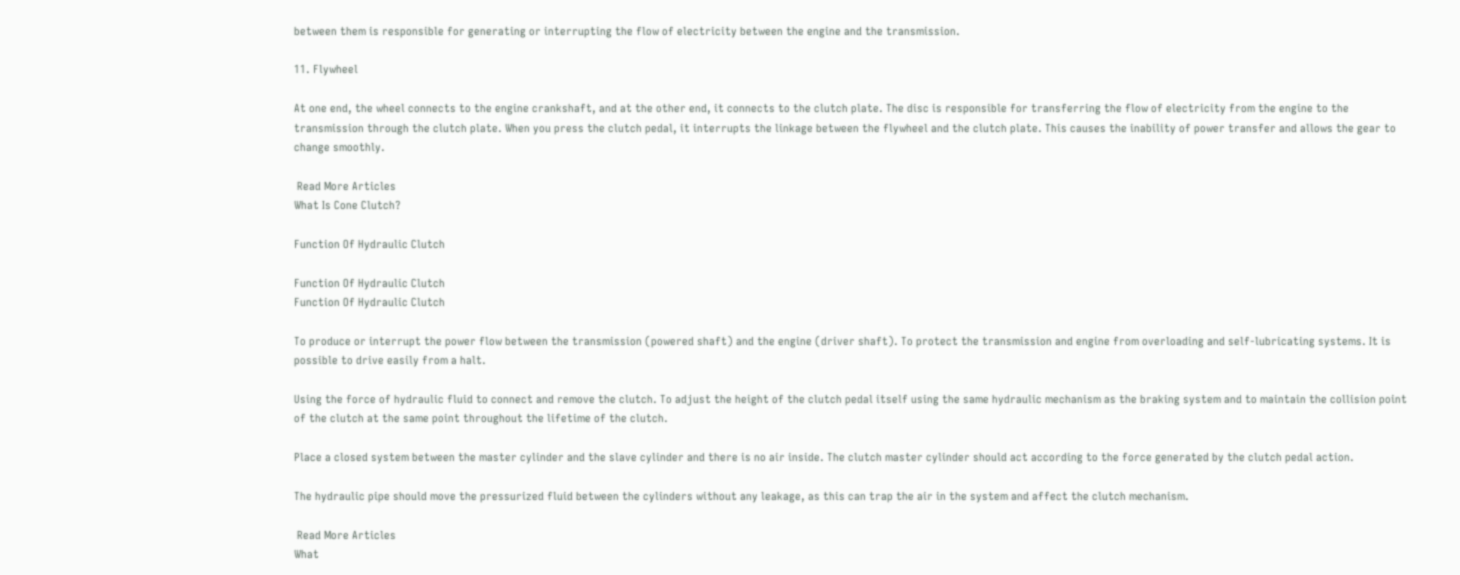between them is responsible for generating or interrupting the flow of electricity between the engine and the transmission.

11. Flywheel

At one end, the wheel connects to the engine crankshaft, and at the other end, it connects to the clutch plate. The disc is responsible for transferring the flow of electricity from the engine to the transmission through the clutch plate. When you press the clutch pedal, it interrupts the linkage between the flywheel and the clutch plate. This causes the inability of power transfer and allows the gear to change smoothly.

 Read More Articles
What Is Cone Clutch?

Function Of Hydraulic Clutch

Function Of Hydraulic Clutch
Function Of Hydraulic Clutch

To produce or interrupt the power flow between the transmission (powered shaft) and the engine (driver shaft). To protect the transmission and engine from overloading and self-lubricating systems. It is possible to drive easily from a halt.

Using the force of hydraulic fluid to connect and remove the clutch. To adjust the height of the clutch pedal itself using the same hydraulic mechanism as the braking system and to maintain the collision point of the clutch at the same point throughout the lifetime of the clutch.

Place a closed system between the master cylinder and the slave cylinder and there is no air inside. The clutch master cylinder should act according to the force generated by the clutch pedal action.

The hydraulic pipe should move the pressurized fluid between the cylinders without any leakage, as this can trap the air in the system and affect the clutch mechanism.

 Read More Articles
What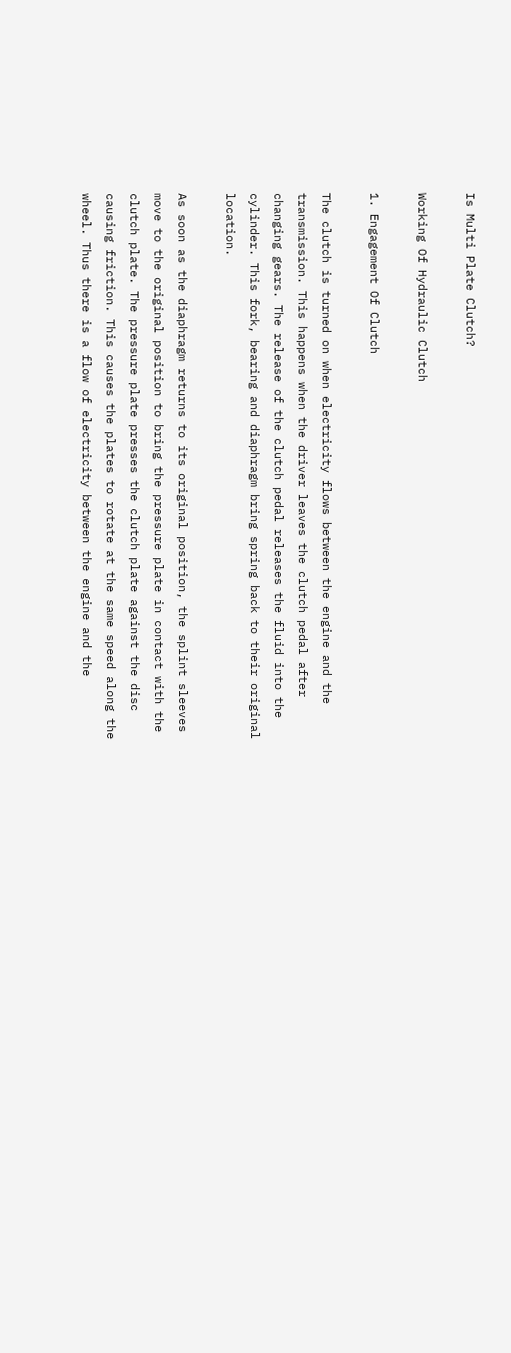Is Multi Plate Clutch?

Working Of Hydraulic Clutch

1. Engagement Of Clutch

The clutch is turned on when electricity flows between the engine and the transmission. This happens when the driver leaves the clutch pedal after changing gears. The release of the clutch pedal releases the fluid into the cylinder. This fork, bearing and diaphragm bring spring back to their original location.

As soon as the diaphragm returns to its original position, the splint sleeves move to the original position to bring the pressure plate in contact with the clutch plate. The pressure plate presses the clutch plate against the disc causing friction. This causes the plates to rotate at the same speed along the wheel. Thus there is a flow of electricity between the engine and the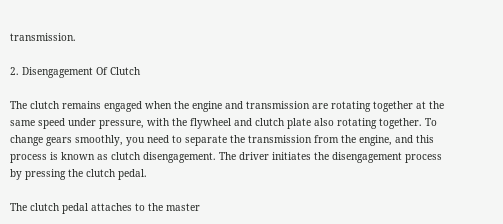transmission.

2. Disengagement Of Clutch

The clutch remains engaged when the engine and transmission are rotating together at the same speed under pressure, with the flywheel and clutch plate also rotating together. To change gears smoothly, you need to separate the transmission from the engine, and this process is known as clutch disengagement. The driver initiates the disengagement process by pressing the clutch pedal.

The clutch pedal attaches to the master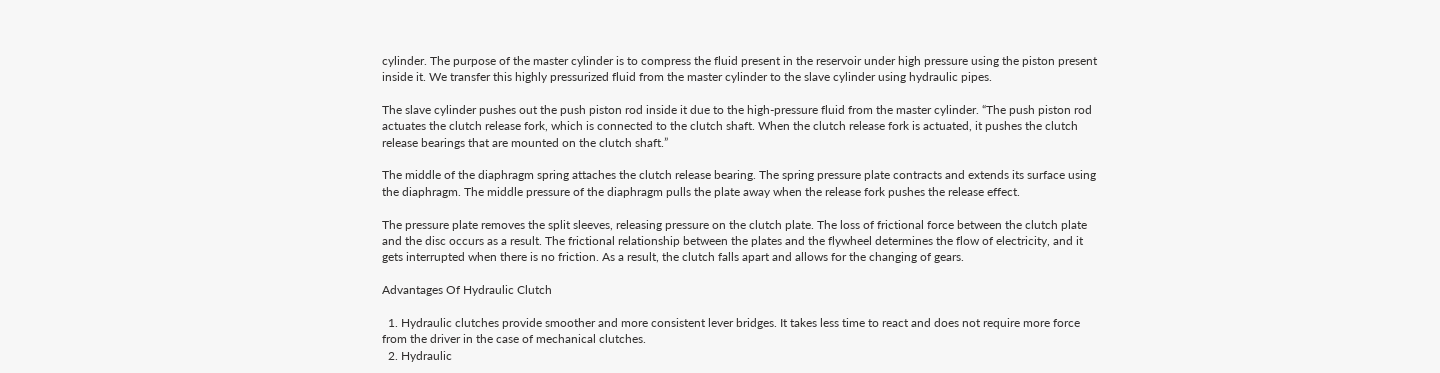cylinder. The purpose of the master cylinder is to compress the fluid present in the reservoir under high pressure using the piston present inside it. We transfer this highly pressurized fluid from the master cylinder to the slave cylinder using hydraulic pipes.

The slave cylinder pushes out the push piston rod inside it due to the high-pressure fluid from the master cylinder. “The push piston rod actuates the clutch release fork, which is connected to the clutch shaft. When the clutch release fork is actuated, it pushes the clutch release bearings that are mounted on the clutch shaft.”

The middle of the diaphragm spring attaches the clutch release bearing. The spring pressure plate contracts and extends its surface using the diaphragm. The middle pressure of the diaphragm pulls the plate away when the release fork pushes the release effect.

The pressure plate removes the split sleeves, releasing pressure on the clutch plate. The loss of frictional force between the clutch plate and the disc occurs as a result. The frictional relationship between the plates and the flywheel determines the flow of electricity, and it gets interrupted when there is no friction. As a result, the clutch falls apart and allows for the changing of gears.

Advantages Of Hydraulic Clutch

  1. Hydraulic clutches provide smoother and more consistent lever bridges. It takes less time to react and does not require more force from the driver in the case of mechanical clutches.
  2. Hydraulic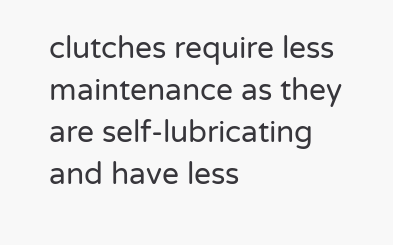clutches require less maintenance as they are self-lubricating and have less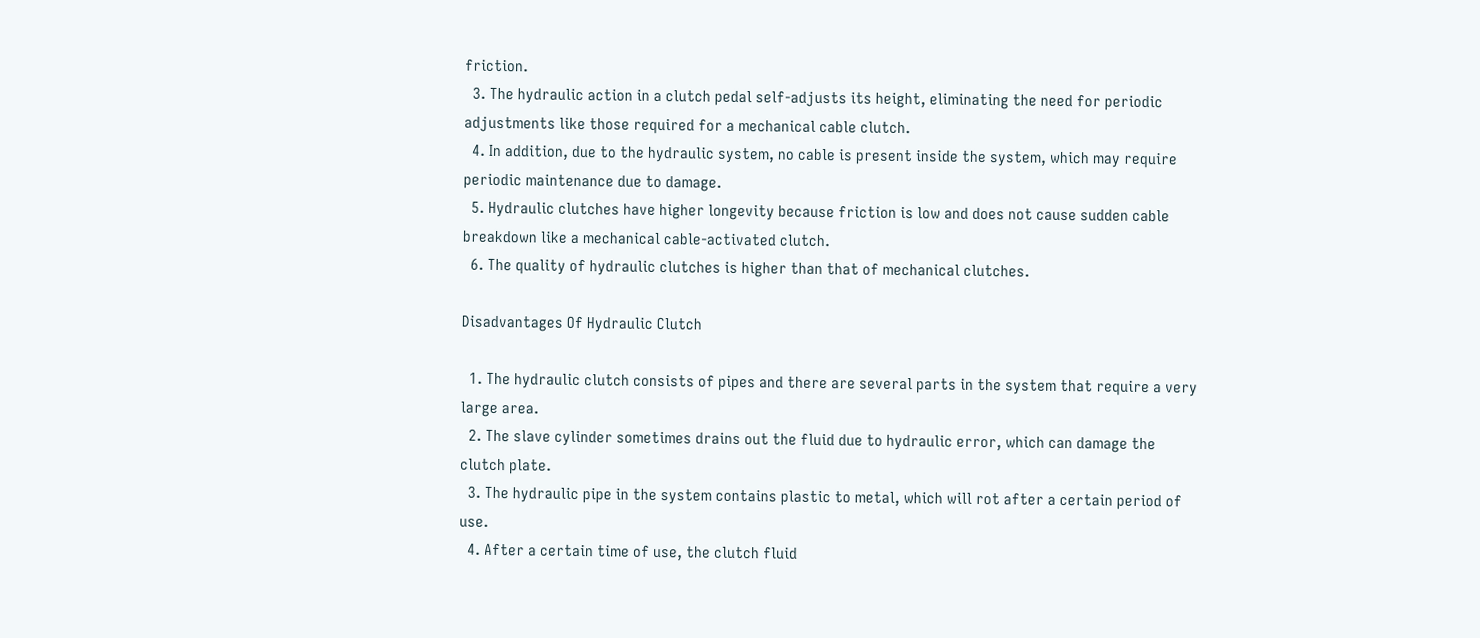friction.
  3. The hydraulic action in a clutch pedal self-adjusts its height, eliminating the need for periodic adjustments like those required for a mechanical cable clutch.
  4. In addition, due to the hydraulic system, no cable is present inside the system, which may require periodic maintenance due to damage.
  5. Hydraulic clutches have higher longevity because friction is low and does not cause sudden cable breakdown like a mechanical cable-activated clutch.
  6. The quality of hydraulic clutches is higher than that of mechanical clutches.

Disadvantages Of Hydraulic Clutch

  1. The hydraulic clutch consists of pipes and there are several parts in the system that require a very large area.
  2. The slave cylinder sometimes drains out the fluid due to hydraulic error, which can damage the clutch plate.
  3. The hydraulic pipe in the system contains plastic to metal, which will rot after a certain period of use.
  4. After a certain time of use, the clutch fluid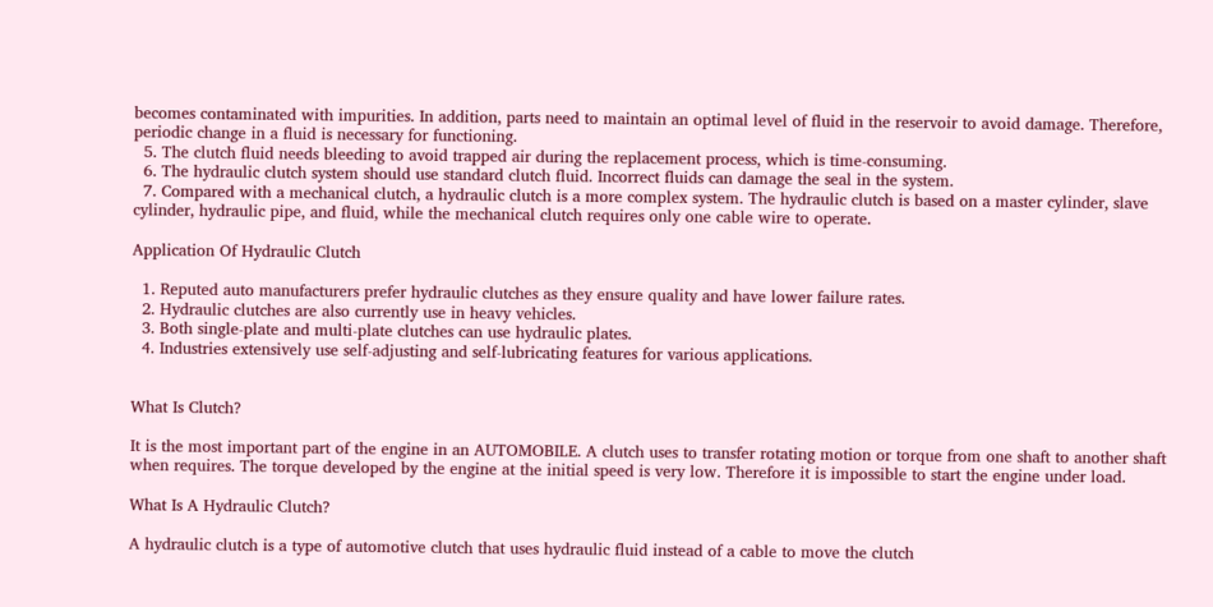becomes contaminated with impurities. In addition, parts need to maintain an optimal level of fluid in the reservoir to avoid damage. Therefore, periodic change in a fluid is necessary for functioning.
  5. The clutch fluid needs bleeding to avoid trapped air during the replacement process, which is time-consuming.
  6. The hydraulic clutch system should use standard clutch fluid. Incorrect fluids can damage the seal in the system.
  7. Compared with a mechanical clutch, a hydraulic clutch is a more complex system. The hydraulic clutch is based on a master cylinder, slave cylinder, hydraulic pipe, and fluid, while the mechanical clutch requires only one cable wire to operate.

Application Of Hydraulic Clutch

  1. Reputed auto manufacturers prefer hydraulic clutches as they ensure quality and have lower failure rates.
  2. Hydraulic clutches are also currently use in heavy vehicles.
  3. Both single-plate and multi-plate clutches can use hydraulic plates.
  4. Industries extensively use self-adjusting and self-lubricating features for various applications.


What Is Clutch?

It is the most important part of the engine in an AUTOMOBILE. A clutch uses to transfer rotating motion or torque from one shaft to another shaft when requires. The torque developed by the engine at the initial speed is very low. Therefore it is impossible to start the engine under load.

What Is A Hydraulic Clutch?

A hydraulic clutch is a type of automotive clutch that uses hydraulic fluid instead of a cable to move the clutch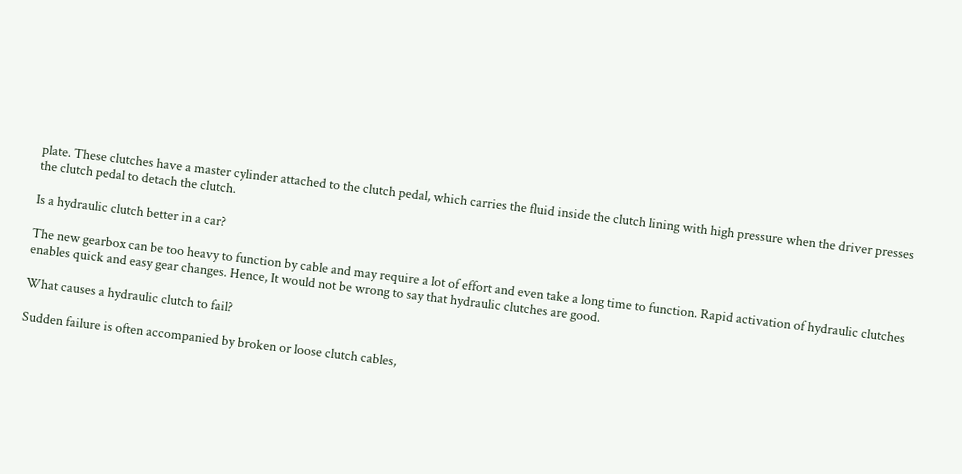plate. These clutches have a master cylinder attached to the clutch pedal, which carries the fluid inside the clutch lining with high pressure when the driver presses the clutch pedal to detach the clutch.

Is a hydraulic clutch better in a car?

The new gearbox can be too heavy to function by cable and may require a lot of effort and even take a long time to function. Rapid activation of hydraulic clutches enables quick and easy gear changes. Hence, It would not be wrong to say that hydraulic clutches are good.

What causes a hydraulic clutch to fail?

Sudden failure is often accompanied by broken or loose clutch cables,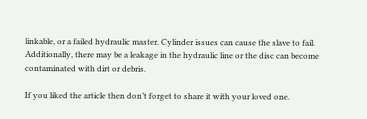linkable, or a failed hydraulic master. Cylinder issues can cause the slave to fail. Additionally, there may be a leakage in the hydraulic line or the disc can become contaminated with dirt or debris.

If you liked the article then don’t forget to share it with your loved one.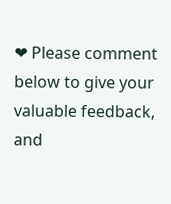❤ Please comment below to give your valuable feedback, and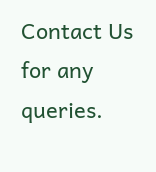Contact Us for any queries.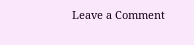Leave a Comment